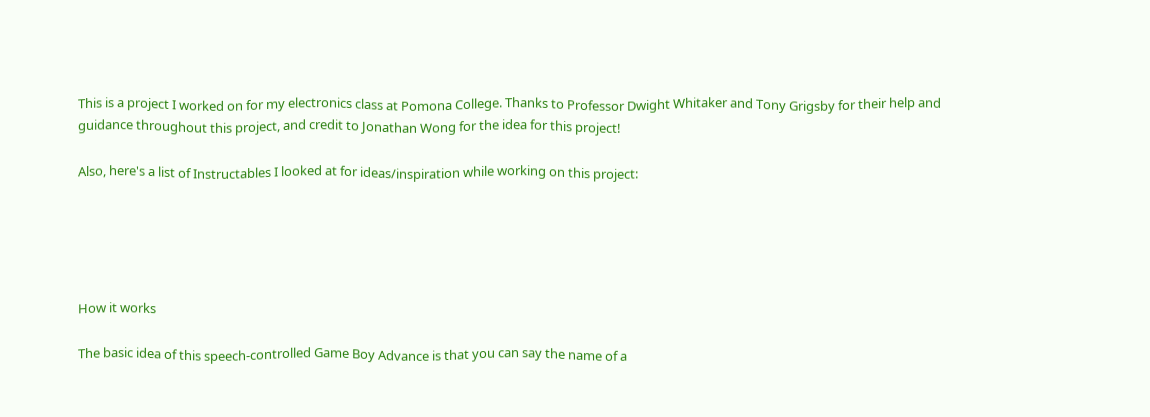This is a project I worked on for my electronics class at Pomona College. Thanks to Professor Dwight Whitaker and Tony Grigsby for their help and guidance throughout this project, and credit to Jonathan Wong for the idea for this project!

Also, here's a list of Instructables I looked at for ideas/inspiration while working on this project:





How it works

The basic idea of this speech-controlled Game Boy Advance is that you can say the name of a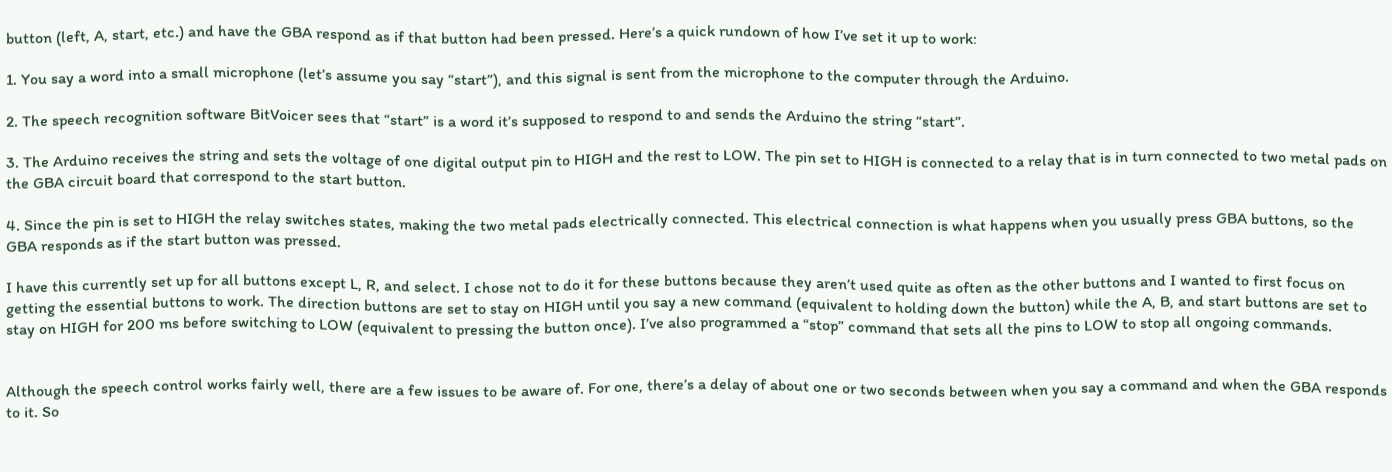button (left, A, start, etc.) and have the GBA respond as if that button had been pressed. Here’s a quick rundown of how I’ve set it up to work:

1. You say a word into a small microphone (let’s assume you say “start”), and this signal is sent from the microphone to the computer through the Arduino.

2. The speech recognition software BitVoicer sees that “start” is a word it’s supposed to respond to and sends the Arduino the string “start”.

3. The Arduino receives the string and sets the voltage of one digital output pin to HIGH and the rest to LOW. The pin set to HIGH is connected to a relay that is in turn connected to two metal pads on the GBA circuit board that correspond to the start button.

4. Since the pin is set to HIGH the relay switches states, making the two metal pads electrically connected. This electrical connection is what happens when you usually press GBA buttons, so the GBA responds as if the start button was pressed.

I have this currently set up for all buttons except L, R, and select. I chose not to do it for these buttons because they aren’t used quite as often as the other buttons and I wanted to first focus on getting the essential buttons to work. The direction buttons are set to stay on HIGH until you say a new command (equivalent to holding down the button) while the A, B, and start buttons are set to stay on HIGH for 200 ms before switching to LOW (equivalent to pressing the button once). I’ve also programmed a “stop” command that sets all the pins to LOW to stop all ongoing commands.


Although the speech control works fairly well, there are a few issues to be aware of. For one, there’s a delay of about one or two seconds between when you say a command and when the GBA responds to it. So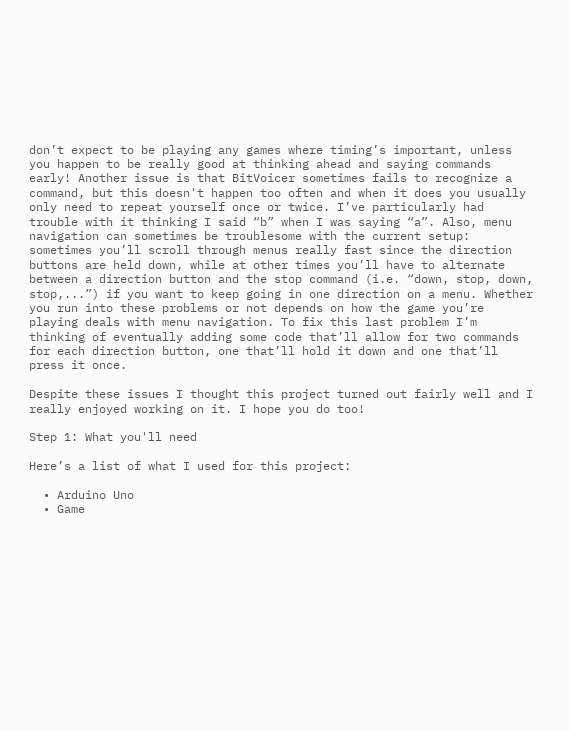don’t expect to be playing any games where timing’s important, unless you happen to be really good at thinking ahead and saying commands early! Another issue is that BitVoicer sometimes fails to recognize a command, but this doesn't happen too often and when it does you usually only need to repeat yourself once or twice. I’ve particularly had trouble with it thinking I said “b” when I was saying “a”. Also, menu navigation can sometimes be troublesome with the current setup: sometimes you’ll scroll through menus really fast since the direction buttons are held down, while at other times you’ll have to alternate between a direction button and the stop command (i.e. “down, stop, down, stop,...”) if you want to keep going in one direction on a menu. Whether you run into these problems or not depends on how the game you’re playing deals with menu navigation. To fix this last problem I’m thinking of eventually adding some code that’ll allow for two commands for each direction button, one that’ll hold it down and one that’ll press it once.

Despite these issues I thought this project turned out fairly well and I really enjoyed working on it. I hope you do too!

Step 1: What you'll need

Here’s a list of what I used for this project:

  • Arduino Uno
  • Game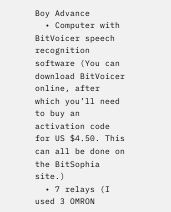Boy Advance
  • Computer with BitVoicer speech recognition software (You can download BitVoicer online, after which you’ll need to buy an activation code for US $4.50. This can all be done on the BitSophia site.)
  • 7 relays (I used 3 OMRON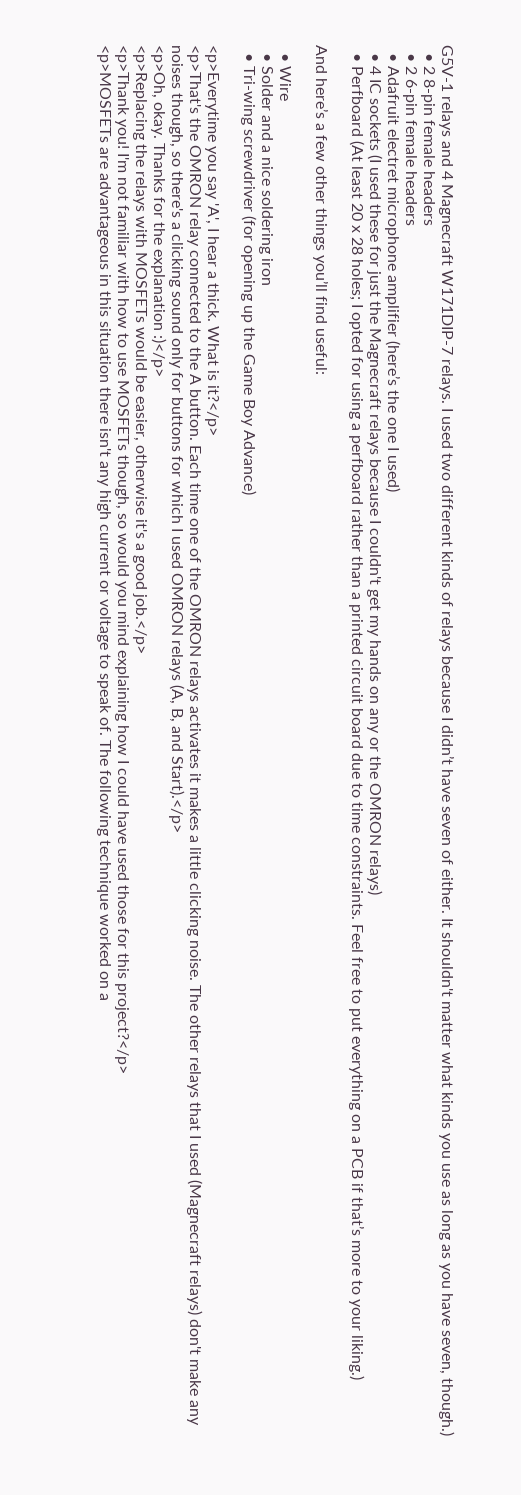G5V-1 relays and 4 Magnecraft W171DIP-7 relays. I used two different kinds of relays because I didn’t have seven of either. It shouldn't matter what kinds you use as long as you have seven, though.)
  • 2 8-pin female headers
  • 2 6-pin female headers
  • Adafruit electret microphone amplifier (here’s the one I used)
  • 4 IC sockets (I used these for just the Magnecraft relays because I couldn't get my hands on any or the OMRON relays)
  • Perfboard (At least 20 x 28 holes; I opted for using a perfboard rather than a printed circuit board due to time constraints. Feel free to put everything on a PCB if that’s more to your liking.)

And here’s a few other things you’ll find useful:

  • Wire
  • Solder and a nice soldering iron
  • Tri-wing screwdriver (for opening up the Game Boy Advance)

<p>Everytime you say 'A', I hear a thick. What is it?</p>
<p>That's the OMRON relay connected to the A button. Each time one of the OMRON relays activates it makes a little clicking noise. The other relays that I used (Magnecraft relays) don't make any noises though, so there's a clicking sound only for buttons for which I used OMRON relays (A, B, and Start).</p>
<p>Oh, okay. Thanks for the explanation :)</p>
<p>Replacing the relays with MOSFETs would be easier, otherwise it's a good job.</p>
<p>Thank you! I'm not familiar with how to use MOSFETs though, so would you mind explaining how I could have used those for this project?</p>
<p>MOSFETs are advantageous in this situation there isn't any high current or voltage to speak of. The following technique worked on a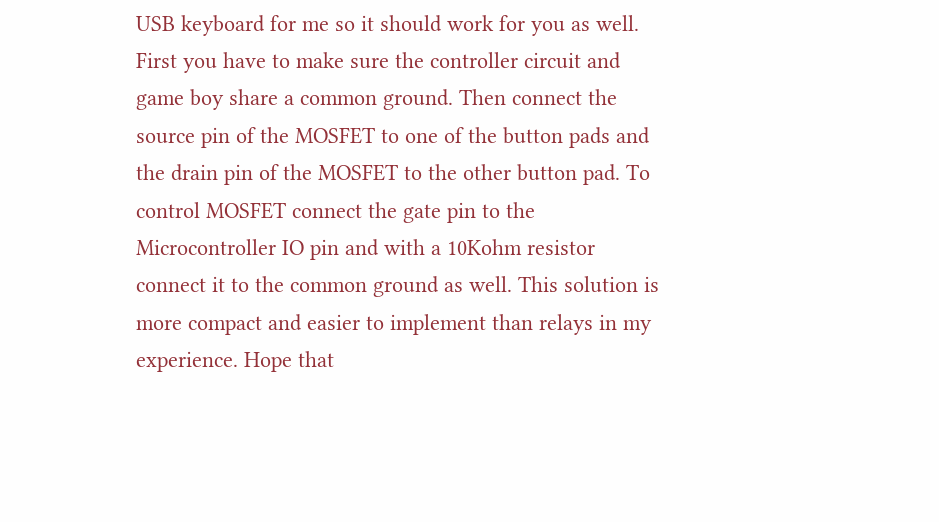USB keyboard for me so it should work for you as well. First you have to make sure the controller circuit and game boy share a common ground. Then connect the source pin of the MOSFET to one of the button pads and the drain pin of the MOSFET to the other button pad. To control MOSFET connect the gate pin to the Microcontroller IO pin and with a 10Kohm resistor connect it to the common ground as well. This solution is more compact and easier to implement than relays in my experience. Hope that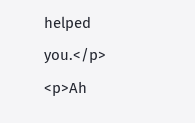helped you.</p>
<p>Ah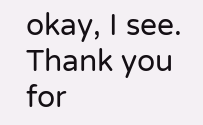okay, I see. Thank you for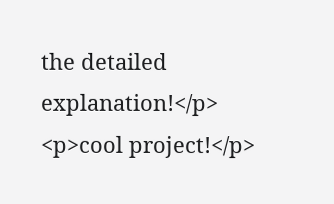the detailed explanation!</p>
<p>cool project!</p>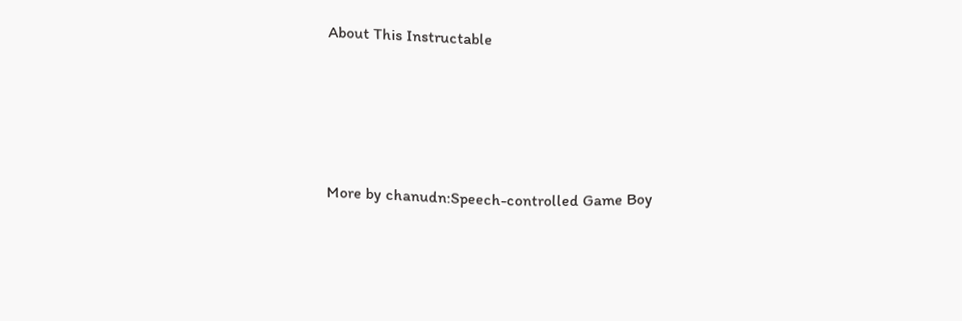About This Instructable




More by chanudn:Speech-controlled Game Boy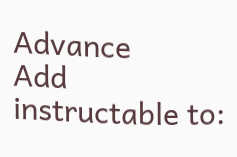Advance
Add instructable to: